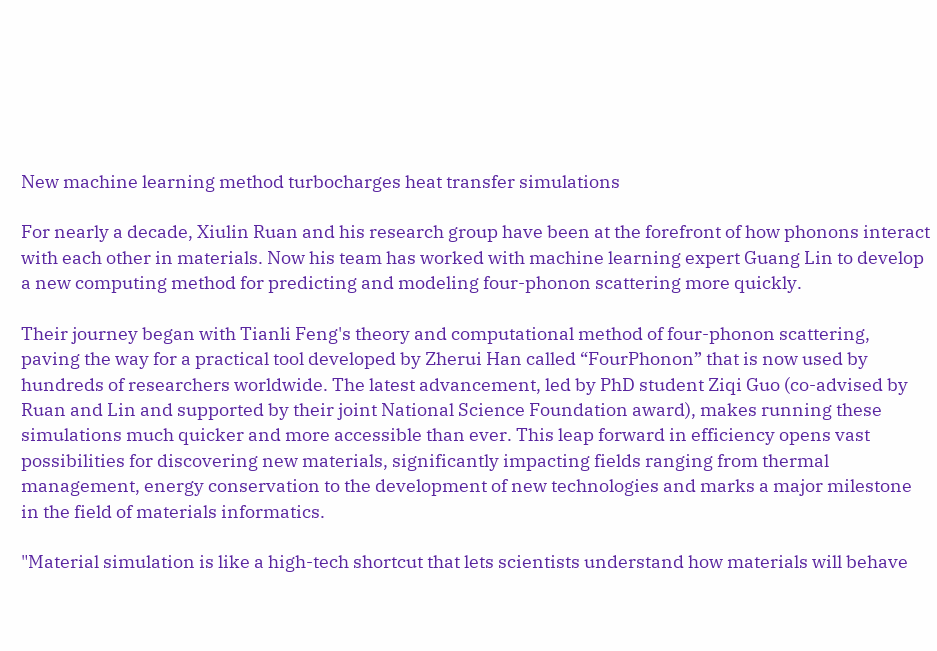New machine learning method turbocharges heat transfer simulations

For nearly a decade, Xiulin Ruan and his research group have been at the forefront of how phonons interact with each other in materials. Now his team has worked with machine learning expert Guang Lin to develop a new computing method for predicting and modeling four-phonon scattering more quickly.

Their journey began with Tianli Feng's theory and computational method of four-phonon scattering, paving the way for a practical tool developed by Zherui Han called “FourPhonon” that is now used by hundreds of researchers worldwide. The latest advancement, led by PhD student Ziqi Guo (co-advised by Ruan and Lin and supported by their joint National Science Foundation award), makes running these simulations much quicker and more accessible than ever. This leap forward in efficiency opens vast possibilities for discovering new materials, significantly impacting fields ranging from thermal management, energy conservation to the development of new technologies and marks a major milestone in the field of materials informatics.

"Material simulation is like a high-tech shortcut that lets scientists understand how materials will behave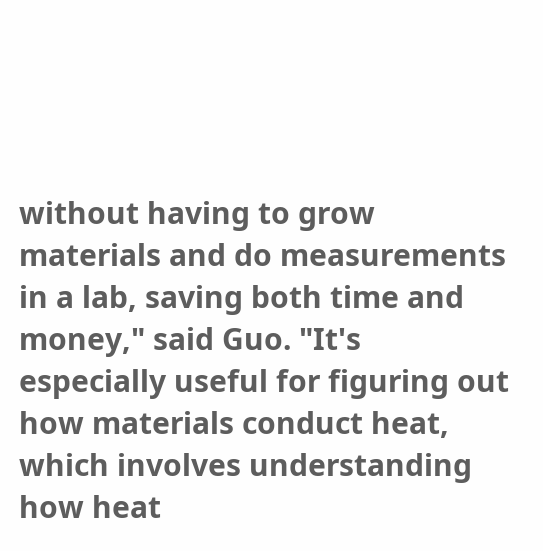without having to grow materials and do measurements in a lab, saving both time and money," said Guo. "It's especially useful for figuring out how materials conduct heat, which involves understanding how heat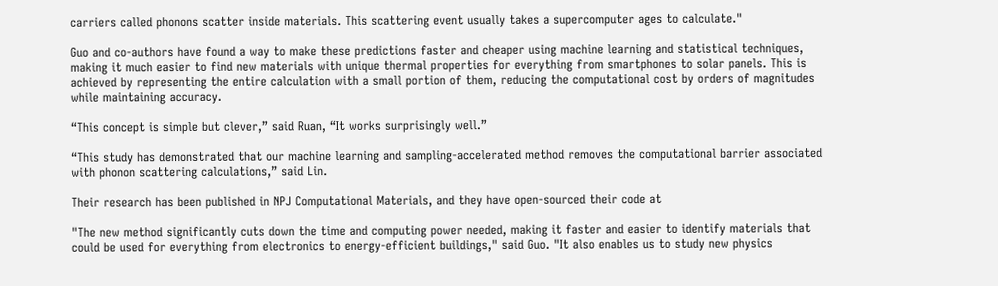carriers called phonons scatter inside materials. This scattering event usually takes a supercomputer ages to calculate."

Guo and co-authors have found a way to make these predictions faster and cheaper using machine learning and statistical techniques, making it much easier to find new materials with unique thermal properties for everything from smartphones to solar panels. This is achieved by representing the entire calculation with a small portion of them, reducing the computational cost by orders of magnitudes while maintaining accuracy.

“This concept is simple but clever,” said Ruan, “It works surprisingly well.”

“This study has demonstrated that our machine learning and sampling-accelerated method removes the computational barrier associated with phonon scattering calculations,” said Lin.

Their research has been published in NPJ Computational Materials, and they have open-sourced their code at

"The new method significantly cuts down the time and computing power needed, making it faster and easier to identify materials that could be used for everything from electronics to energy-efficient buildings," said Guo. "It also enables us to study new physics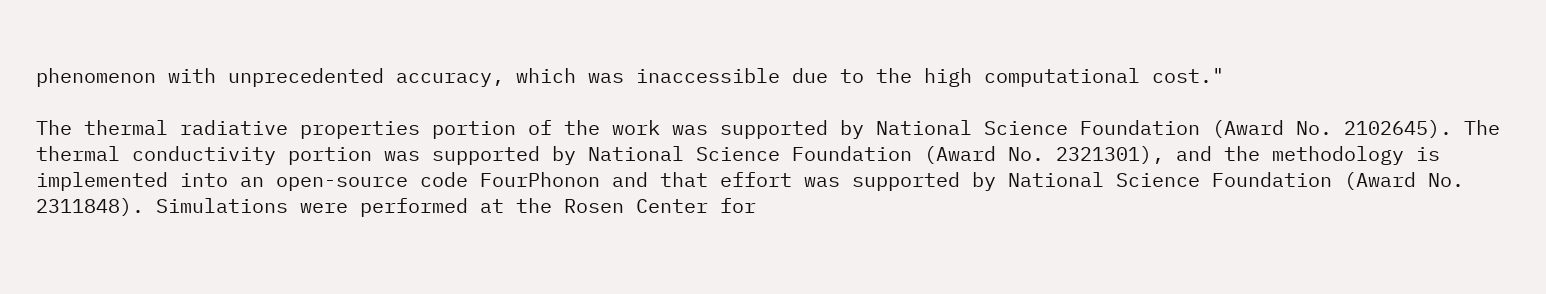phenomenon with unprecedented accuracy, which was inaccessible due to the high computational cost."

The thermal radiative properties portion of the work was supported by National Science Foundation (Award No. 2102645). The thermal conductivity portion was supported by National Science Foundation (Award No. 2321301), and the methodology is implemented into an open-source code FourPhonon and that effort was supported by National Science Foundation (Award No. 2311848). Simulations were performed at the Rosen Center for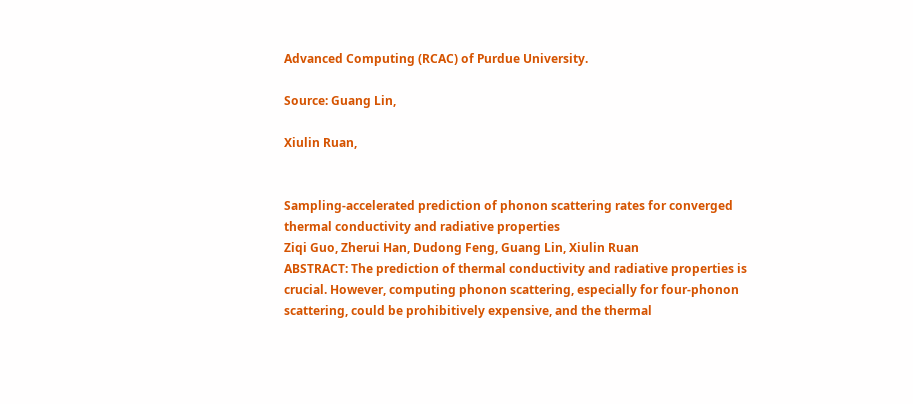Advanced Computing (RCAC) of Purdue University.

Source: Guang Lin,

Xiulin Ruan,


Sampling-accelerated prediction of phonon scattering rates for converged thermal conductivity and radiative properties
Ziqi Guo, Zherui Han, Dudong Feng, Guang Lin, Xiulin Ruan
ABSTRACT: The prediction of thermal conductivity and radiative properties is crucial. However, computing phonon scattering, especially for four-phonon scattering, could be prohibitively expensive, and the thermal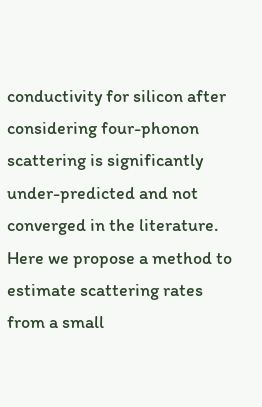conductivity for silicon after considering four-phonon scattering is significantly under-predicted and not converged in the literature. Here we propose a method to estimate scattering rates from a small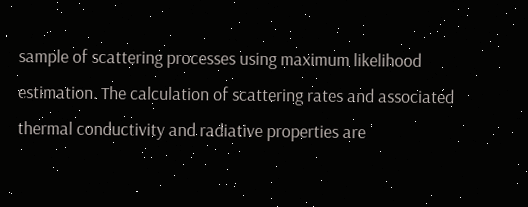sample of scattering processes using maximum likelihood estimation. The calculation of scattering rates and associated thermal conductivity and radiative properties are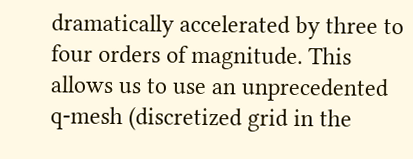dramatically accelerated by three to four orders of magnitude. This allows us to use an unprecedented q-mesh (discretized grid in the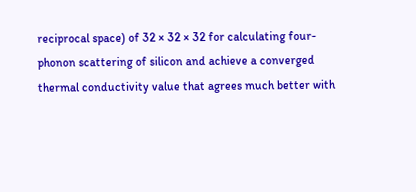reciprocal space) of 32 × 32 × 32 for calculating four-phonon scattering of silicon and achieve a converged thermal conductivity value that agrees much better with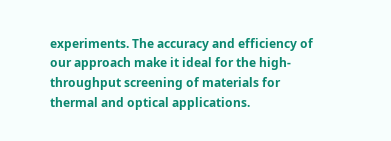experiments. The accuracy and efficiency of our approach make it ideal for the high-throughput screening of materials for thermal and optical applications.